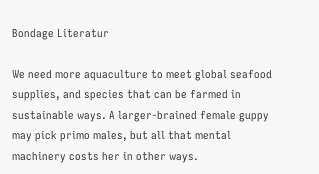Bondage Literatur

We need more aquaculture to meet global seafood supplies, and species that can be farmed in sustainable ways. A larger-brained female guppy may pick primo males, but all that mental machinery costs her in other ways.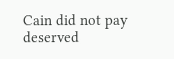Cain did not pay deserved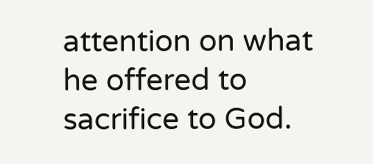attention on what he offered to sacrifice to God.